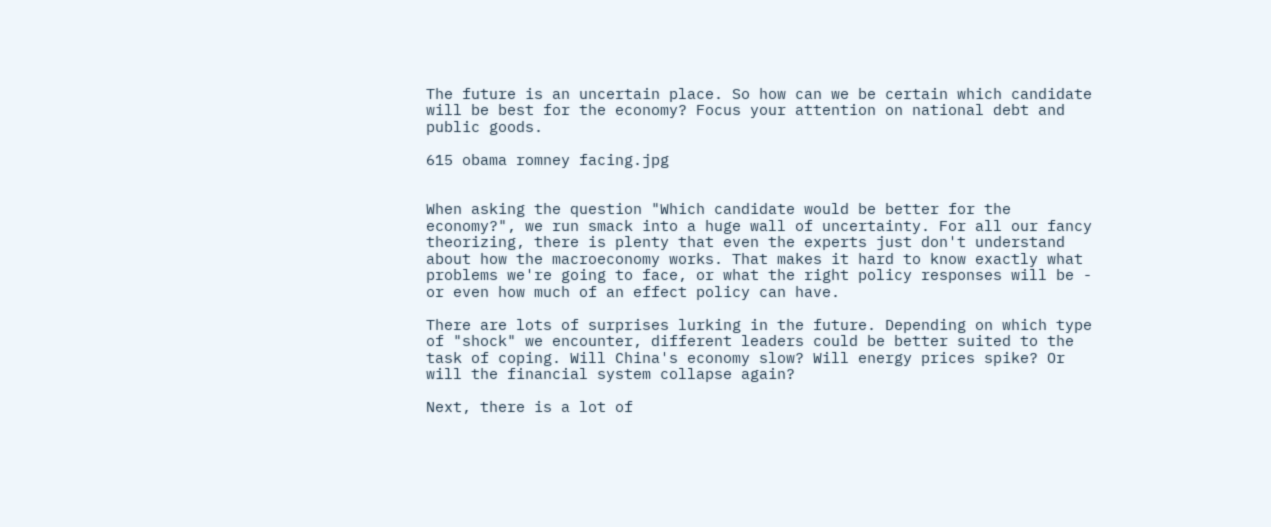The future is an uncertain place. So how can we be certain which candidate will be best for the economy? Focus your attention on national debt and public goods.

615 obama romney facing.jpg


When asking the question "Which candidate would be better for the economy?", we run smack into a huge wall of uncertainty. For all our fancy theorizing, there is plenty that even the experts just don't understand about how the macroeconomy works. That makes it hard to know exactly what problems we're going to face, or what the right policy responses will be - or even how much of an effect policy can have.

There are lots of surprises lurking in the future. Depending on which type of "shock" we encounter, different leaders could be better suited to the task of coping. Will China's economy slow? Will energy prices spike? Or will the financial system collapse again?

Next, there is a lot of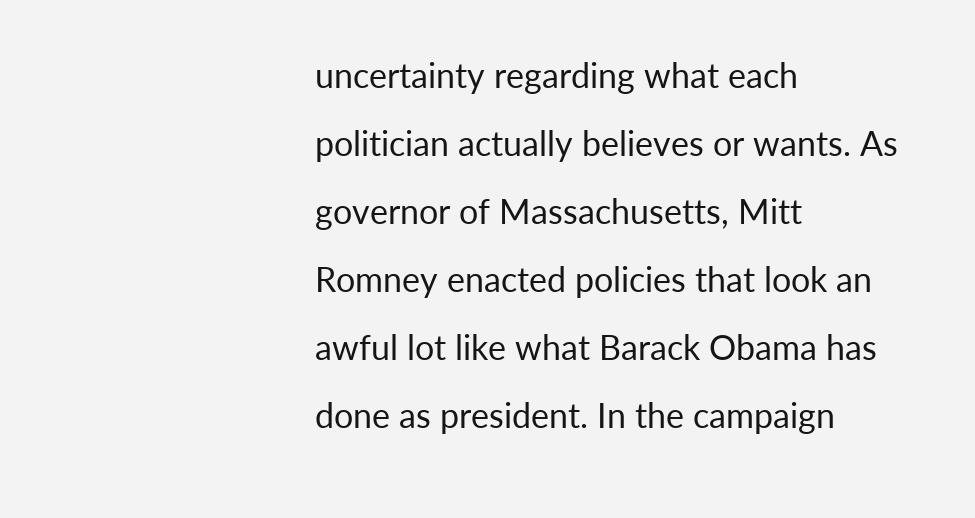uncertainty regarding what each politician actually believes or wants. As governor of Massachusetts, Mitt Romney enacted policies that look an awful lot like what Barack Obama has done as president. In the campaign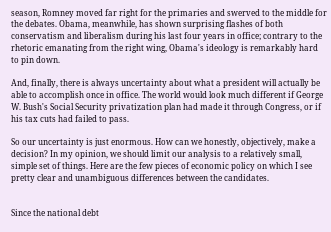season, Romney moved far right for the primaries and swerved to the middle for the debates. Obama, meanwhile, has shown surprising flashes of both conservatism and liberalism during his last four years in office; contrary to the rhetoric emanating from the right wing, Obama's ideology is remarkably hard to pin down.

And, finally, there is always uncertainty about what a president will actually be able to accomplish once in office. The world would look much different if George W. Bush's Social Security privatization plan had made it through Congress, or if his tax cuts had failed to pass.

So our uncertainty is just enormous. How can we honestly, objectively, make a decision? In my opinion, we should limit our analysis to a relatively small, simple set of things. Here are the few pieces of economic policy on which I see pretty clear and unambiguous differences between the candidates.


Since the national debt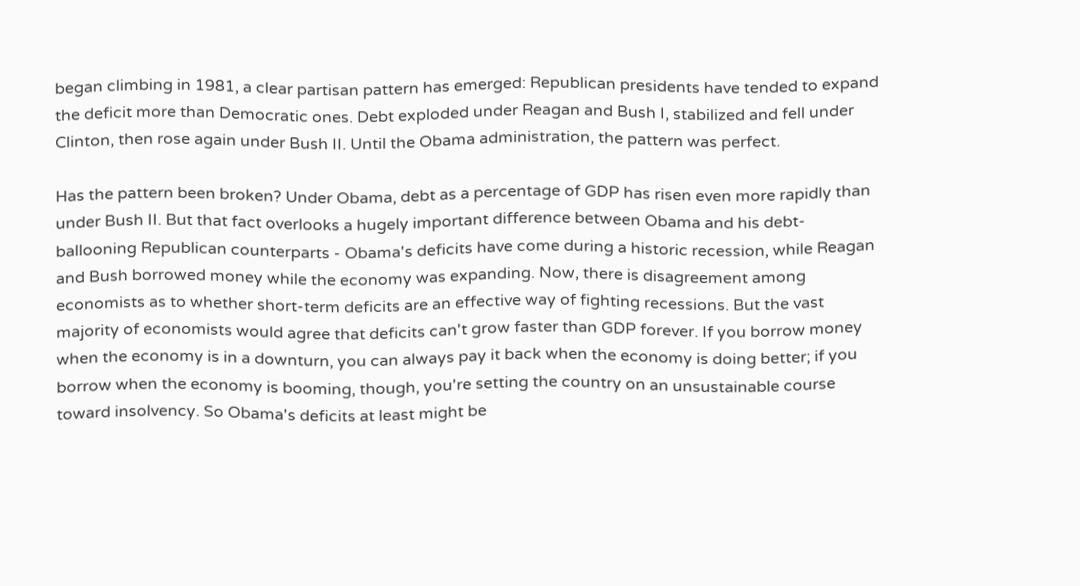began climbing in 1981, a clear partisan pattern has emerged: Republican presidents have tended to expand the deficit more than Democratic ones. Debt exploded under Reagan and Bush I, stabilized and fell under Clinton, then rose again under Bush II. Until the Obama administration, the pattern was perfect.

Has the pattern been broken? Under Obama, debt as a percentage of GDP has risen even more rapidly than under Bush II. But that fact overlooks a hugely important difference between Obama and his debt-ballooning Republican counterparts - Obama's deficits have come during a historic recession, while Reagan and Bush borrowed money while the economy was expanding. Now, there is disagreement among economists as to whether short-term deficits are an effective way of fighting recessions. But the vast majority of economists would agree that deficits can't grow faster than GDP forever. If you borrow money when the economy is in a downturn, you can always pay it back when the economy is doing better; if you borrow when the economy is booming, though, you're setting the country on an unsustainable course toward insolvency. So Obama's deficits at least might be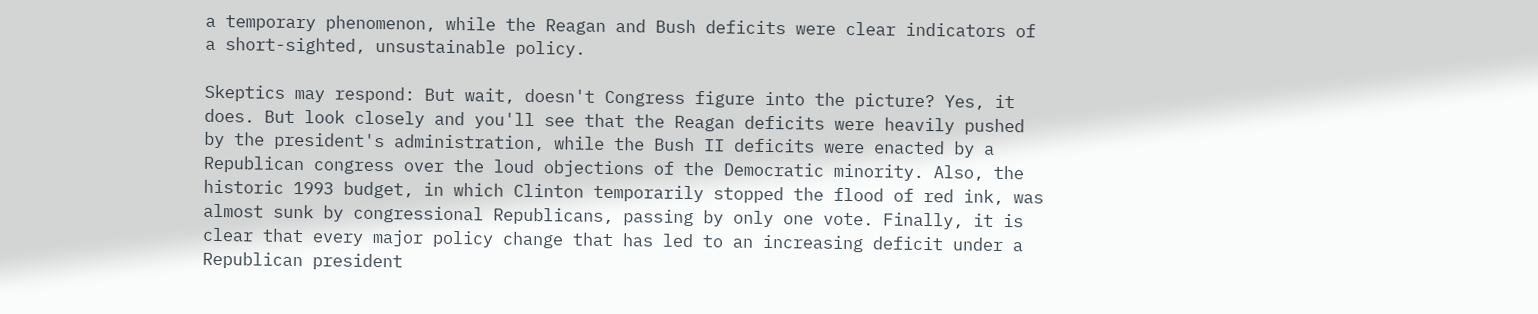a temporary phenomenon, while the Reagan and Bush deficits were clear indicators of a short-sighted, unsustainable policy.

Skeptics may respond: But wait, doesn't Congress figure into the picture? Yes, it does. But look closely and you'll see that the Reagan deficits were heavily pushed by the president's administration, while the Bush II deficits were enacted by a Republican congress over the loud objections of the Democratic minority. Also, the historic 1993 budget, in which Clinton temporarily stopped the flood of red ink, was almost sunk by congressional Republicans, passing by only one vote. Finally, it is clear that every major policy change that has led to an increasing deficit under a Republican president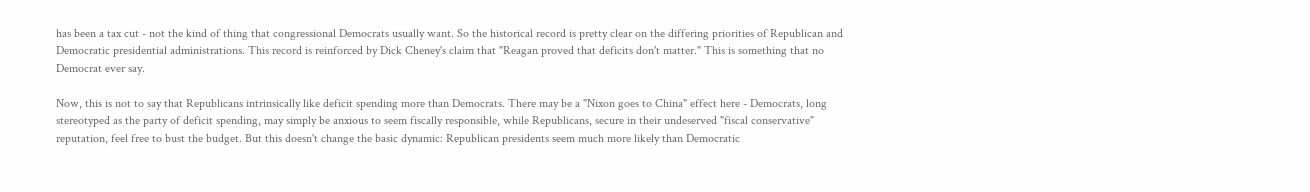has been a tax cut - not the kind of thing that congressional Democrats usually want. So the historical record is pretty clear on the differing priorities of Republican and Democratic presidential administrations. This record is reinforced by Dick Cheney's claim that "Reagan proved that deficits don't matter." This is something that no Democrat ever say.

Now, this is not to say that Republicans intrinsically like deficit spending more than Democrats. There may be a "Nixon goes to China" effect here - Democrats, long stereotyped as the party of deficit spending, may simply be anxious to seem fiscally responsible, while Republicans, secure in their undeserved "fiscal conservative" reputation, feel free to bust the budget. But this doesn't change the basic dynamic: Republican presidents seem much more likely than Democratic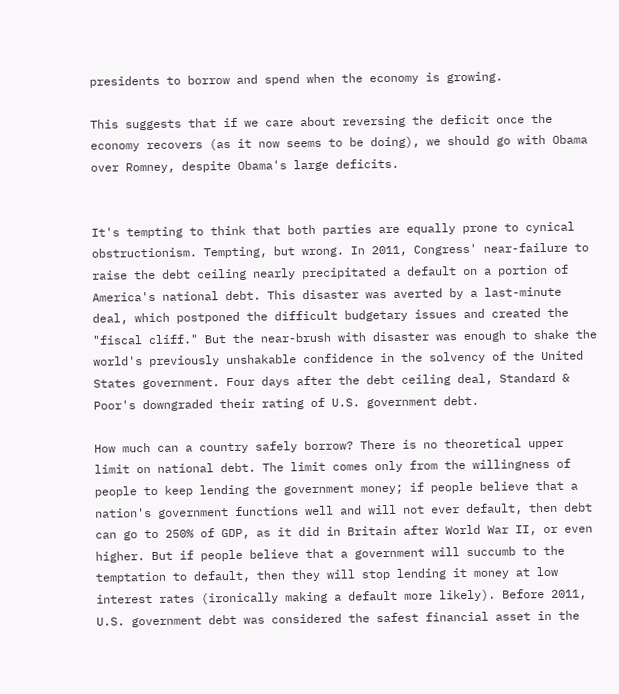presidents to borrow and spend when the economy is growing.

This suggests that if we care about reversing the deficit once the economy recovers (as it now seems to be doing), we should go with Obama over Romney, despite Obama's large deficits.


It's tempting to think that both parties are equally prone to cynical obstructionism. Tempting, but wrong. In 2011, Congress' near-failure to raise the debt ceiling nearly precipitated a default on a portion of America's national debt. This disaster was averted by a last-minute deal, which postponed the difficult budgetary issues and created the "fiscal cliff." But the near-brush with disaster was enough to shake the world's previously unshakable confidence in the solvency of the United States government. Four days after the debt ceiling deal, Standard & Poor's downgraded their rating of U.S. government debt.

How much can a country safely borrow? There is no theoretical upper limit on national debt. The limit comes only from the willingness of people to keep lending the government money; if people believe that a nation's government functions well and will not ever default, then debt can go to 250% of GDP, as it did in Britain after World War II, or even higher. But if people believe that a government will succumb to the temptation to default, then they will stop lending it money at low interest rates (ironically making a default more likely). Before 2011, U.S. government debt was considered the safest financial asset in the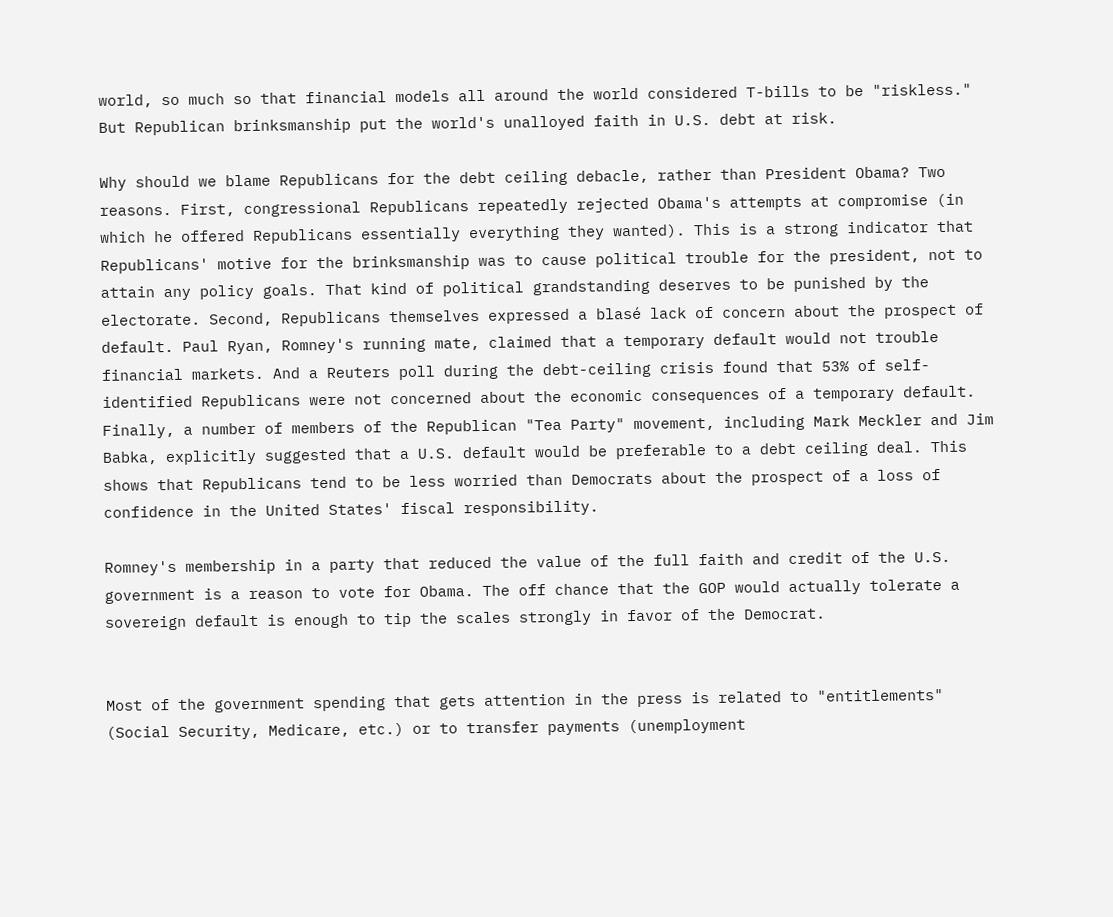world, so much so that financial models all around the world considered T-bills to be "riskless." But Republican brinksmanship put the world's unalloyed faith in U.S. debt at risk.

Why should we blame Republicans for the debt ceiling debacle, rather than President Obama? Two reasons. First, congressional Republicans repeatedly rejected Obama's attempts at compromise (in which he offered Republicans essentially everything they wanted). This is a strong indicator that Republicans' motive for the brinksmanship was to cause political trouble for the president, not to attain any policy goals. That kind of political grandstanding deserves to be punished by the electorate. Second, Republicans themselves expressed a blasé lack of concern about the prospect of default. Paul Ryan, Romney's running mate, claimed that a temporary default would not trouble financial markets. And a Reuters poll during the debt-ceiling crisis found that 53% of self-identified Republicans were not concerned about the economic consequences of a temporary default. Finally, a number of members of the Republican "Tea Party" movement, including Mark Meckler and Jim Babka, explicitly suggested that a U.S. default would be preferable to a debt ceiling deal. This shows that Republicans tend to be less worried than Democrats about the prospect of a loss of confidence in the United States' fiscal responsibility.

Romney's membership in a party that reduced the value of the full faith and credit of the U.S. government is a reason to vote for Obama. The off chance that the GOP would actually tolerate a sovereign default is enough to tip the scales strongly in favor of the Democrat.


Most of the government spending that gets attention in the press is related to "entitlements" (Social Security, Medicare, etc.) or to transfer payments (unemployment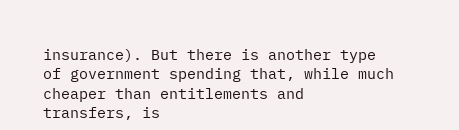insurance). But there is another type of government spending that, while much cheaper than entitlements and transfers, is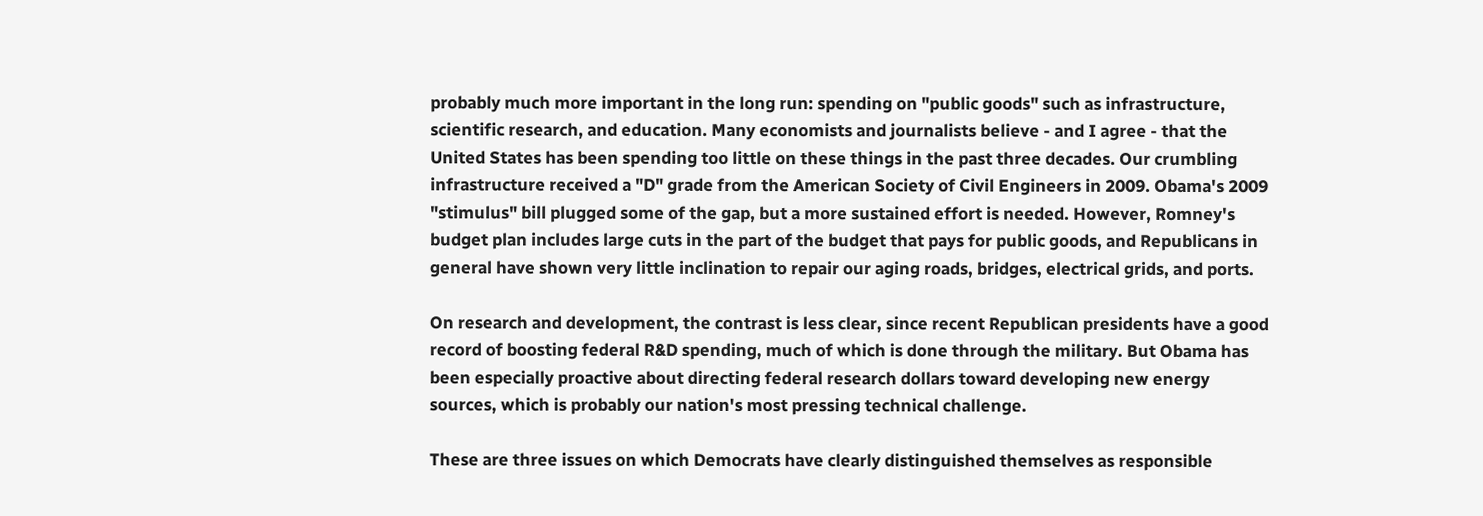probably much more important in the long run: spending on "public goods" such as infrastructure, scientific research, and education. Many economists and journalists believe - and I agree - that the United States has been spending too little on these things in the past three decades. Our crumbling infrastructure received a "D" grade from the American Society of Civil Engineers in 2009. Obama's 2009 "stimulus" bill plugged some of the gap, but a more sustained effort is needed. However, Romney's budget plan includes large cuts in the part of the budget that pays for public goods, and Republicans in general have shown very little inclination to repair our aging roads, bridges, electrical grids, and ports.

On research and development, the contrast is less clear, since recent Republican presidents have a good record of boosting federal R&D spending, much of which is done through the military. But Obama has been especially proactive about directing federal research dollars toward developing new energy sources, which is probably our nation's most pressing technical challenge.

These are three issues on which Democrats have clearly distinguished themselves as responsible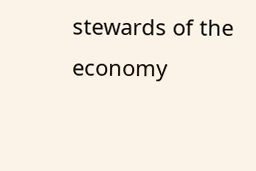stewards of the economy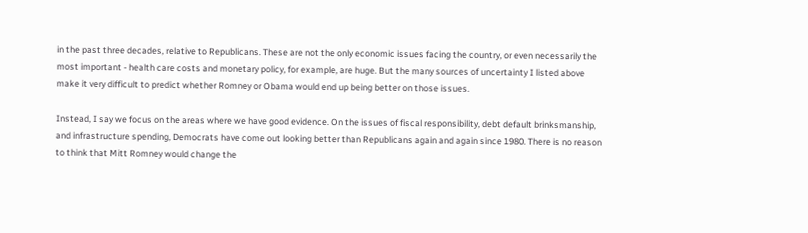in the past three decades, relative to Republicans. These are not the only economic issues facing the country, or even necessarily the most important - health care costs and monetary policy, for example, are huge. But the many sources of uncertainty I listed above make it very difficult to predict whether Romney or Obama would end up being better on those issues.

Instead, I say we focus on the areas where we have good evidence. On the issues of fiscal responsibility, debt default brinksmanship, and infrastructure spending, Democrats have come out looking better than Republicans again and again since 1980. There is no reason to think that Mitt Romney would change the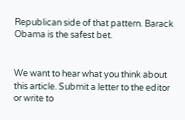Republican side of that pattern. Barack Obama is the safest bet.


We want to hear what you think about this article. Submit a letter to the editor or write to